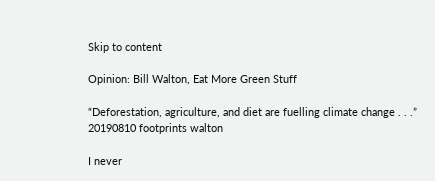Skip to content

Opinion: Bill Walton, Eat More Green Stuff

“Deforestation, agriculture, and diet are fuelling climate change . . .”
20190810 footprints walton

I never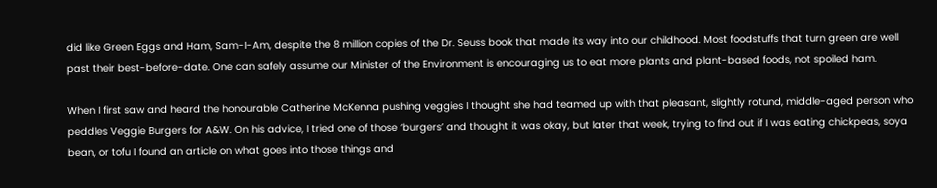did like Green Eggs and Ham, Sam-I-Am, despite the 8 million copies of the Dr. Seuss book that made its way into our childhood. Most foodstuffs that turn green are well past their best-before-date. One can safely assume our Minister of the Environment is encouraging us to eat more plants and plant-based foods, not spoiled ham.

When I first saw and heard the honourable Catherine McKenna pushing veggies I thought she had teamed up with that pleasant, slightly rotund, middle-aged person who peddles Veggie Burgers for A&W. On his advice, I tried one of those ‘burgers’ and thought it was okay, but later that week, trying to find out if I was eating chickpeas, soya bean, or tofu I found an article on what goes into those things and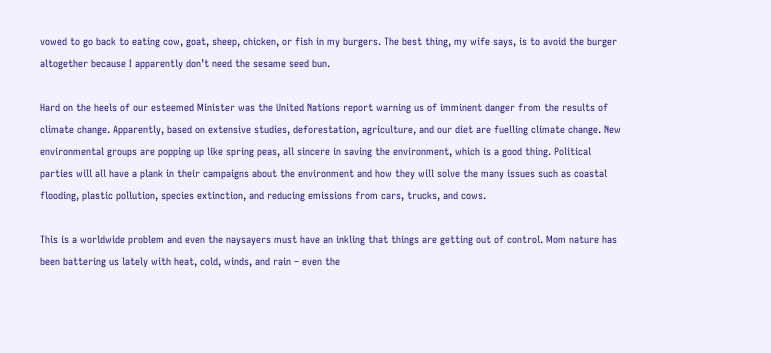vowed to go back to eating cow, goat, sheep, chicken, or fish in my burgers. The best thing, my wife says, is to avoid the burger altogether because I apparently don’t need the sesame seed bun.

Hard on the heels of our esteemed Minister was the United Nations report warning us of imminent danger from the results of climate change. Apparently, based on extensive studies, deforestation, agriculture, and our diet are fuelling climate change. New environmental groups are popping up like spring peas, all sincere in saving the environment, which is a good thing. Political parties will all have a plank in their campaigns about the environment and how they will solve the many issues such as coastal flooding, plastic pollution, species extinction, and reducing emissions from cars, trucks, and cows.

This is a worldwide problem and even the naysayers must have an inkling that things are getting out of control. Mom nature has been battering us lately with heat, cold, winds, and rain – even the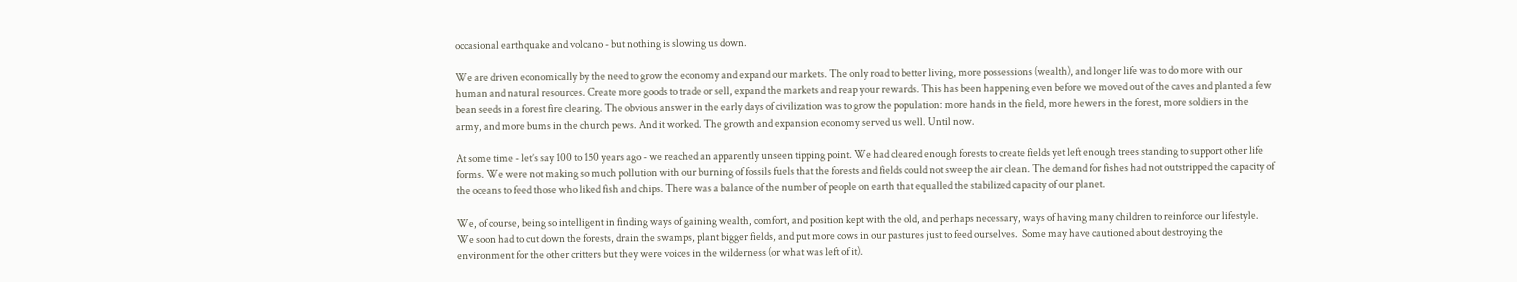occasional earthquake and volcano - but nothing is slowing us down.

We are driven economically by the need to grow the economy and expand our markets. The only road to better living, more possessions (wealth), and longer life was to do more with our human and natural resources. Create more goods to trade or sell, expand the markets and reap your rewards. This has been happening even before we moved out of the caves and planted a few bean seeds in a forest fire clearing. The obvious answer in the early days of civilization was to grow the population: more hands in the field, more hewers in the forest, more soldiers in the army, and more bums in the church pews. And it worked. The growth and expansion economy served us well. Until now.

At some time - let’s say 100 to 150 years ago - we reached an apparently unseen tipping point. We had cleared enough forests to create fields yet left enough trees standing to support other life forms. We were not making so much pollution with our burning of fossils fuels that the forests and fields could not sweep the air clean. The demand for fishes had not outstripped the capacity of the oceans to feed those who liked fish and chips. There was a balance of the number of people on earth that equalled the stabilized capacity of our planet.

We, of course, being so intelligent in finding ways of gaining wealth, comfort, and position kept with the old, and perhaps necessary, ways of having many children to reinforce our lifestyle. We soon had to cut down the forests, drain the swamps, plant bigger fields, and put more cows in our pastures just to feed ourselves.  Some may have cautioned about destroying the environment for the other critters but they were voices in the wilderness (or what was left of it).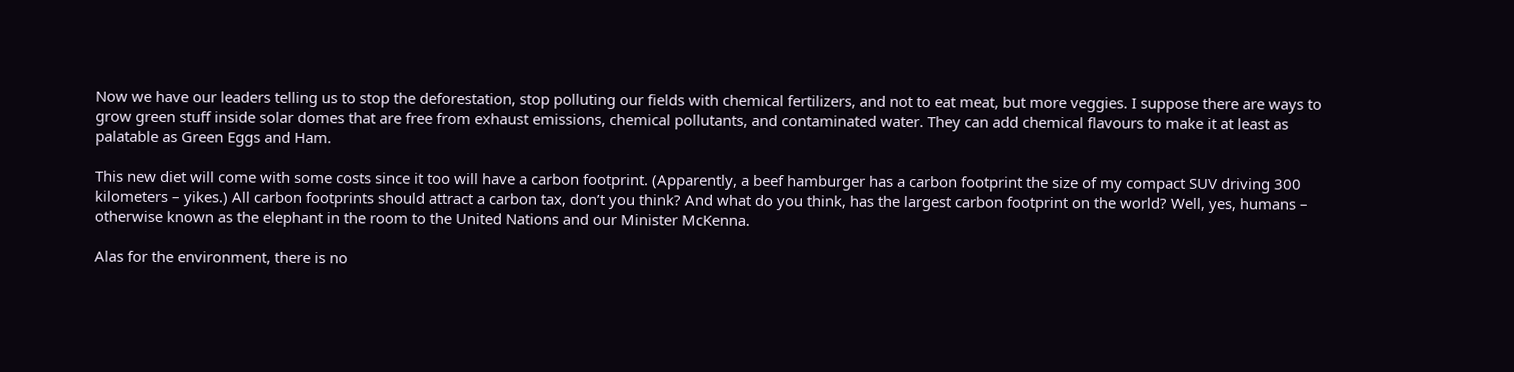Now we have our leaders telling us to stop the deforestation, stop polluting our fields with chemical fertilizers, and not to eat meat, but more veggies. I suppose there are ways to grow green stuff inside solar domes that are free from exhaust emissions, chemical pollutants, and contaminated water. They can add chemical flavours to make it at least as palatable as Green Eggs and Ham.

This new diet will come with some costs since it too will have a carbon footprint. (Apparently, a beef hamburger has a carbon footprint the size of my compact SUV driving 300 kilometers – yikes.) All carbon footprints should attract a carbon tax, don’t you think? And what do you think, has the largest carbon footprint on the world? Well, yes, humans – otherwise known as the elephant in the room to the United Nations and our Minister McKenna.

Alas for the environment, there is no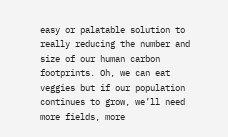easy or palatable solution to really reducing the number and size of our human carbon footprints. Oh, we can eat veggies but if our population continues to grow, we’ll need more fields, more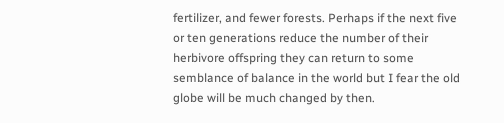fertilizer, and fewer forests. Perhaps if the next five or ten generations reduce the number of their herbivore offspring they can return to some semblance of balance in the world but I fear the old globe will be much changed by then.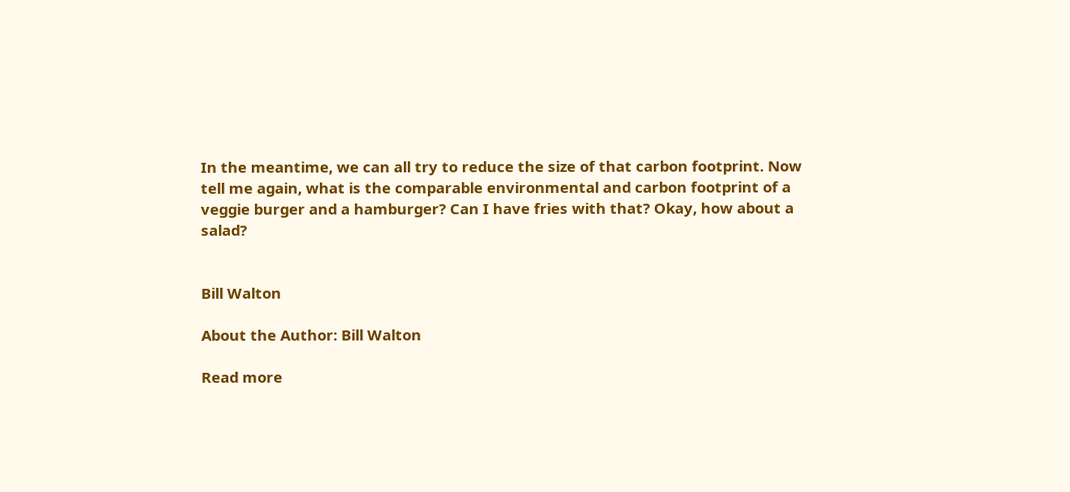In the meantime, we can all try to reduce the size of that carbon footprint. Now tell me again, what is the comparable environmental and carbon footprint of a veggie burger and a hamburger? Can I have fries with that? Okay, how about a salad?


Bill Walton

About the Author: Bill Walton

Read more